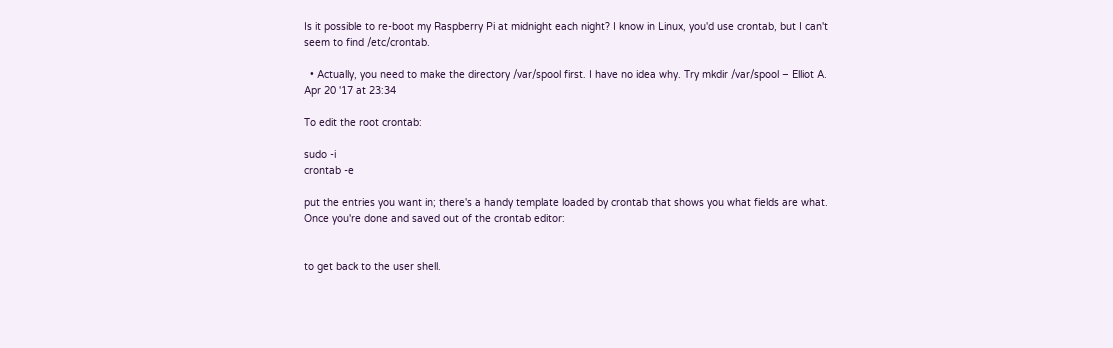Is it possible to re-boot my Raspberry Pi at midnight each night? I know in Linux, you'd use crontab, but I can't seem to find /etc/crontab.

  • Actually, you need to make the directory /var/spool first. I have no idea why. Try mkdir /var/spool – Elliot A. Apr 20 '17 at 23:34

To edit the root crontab:

sudo -i
crontab -e

put the entries you want in; there's a handy template loaded by crontab that shows you what fields are what. Once you're done and saved out of the crontab editor:


to get back to the user shell.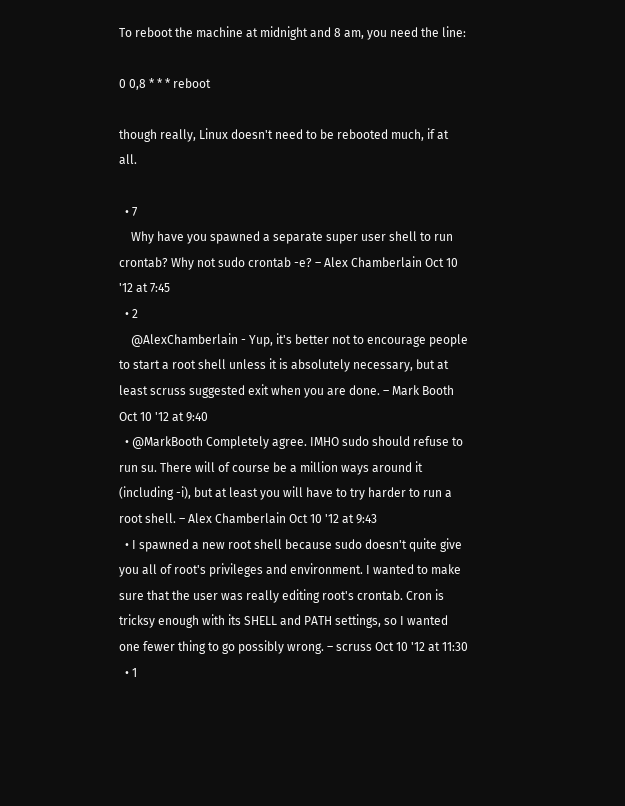To reboot the machine at midnight and 8 am, you need the line:

0 0,8 * * * reboot

though really, Linux doesn't need to be rebooted much, if at all.

  • 7
    Why have you spawned a separate super user shell to run crontab? Why not sudo crontab -e? – Alex Chamberlain Oct 10 '12 at 7:45
  • 2
    @AlexChamberlain - Yup, it's better not to encourage people to start a root shell unless it is absolutely necessary, but at least scruss suggested exit when you are done. – Mark Booth Oct 10 '12 at 9:40
  • @MarkBooth Completely agree. IMHO sudo should refuse to run su. There will of course be a million ways around it (including -i), but at least you will have to try harder to run a root shell. – Alex Chamberlain Oct 10 '12 at 9:43
  • I spawned a new root shell because sudo doesn't quite give you all of root's privileges and environment. I wanted to make sure that the user was really editing root's crontab. Cron is tricksy enough with its SHELL and PATH settings, so I wanted one fewer thing to go possibly wrong. – scruss Oct 10 '12 at 11:30
  • 1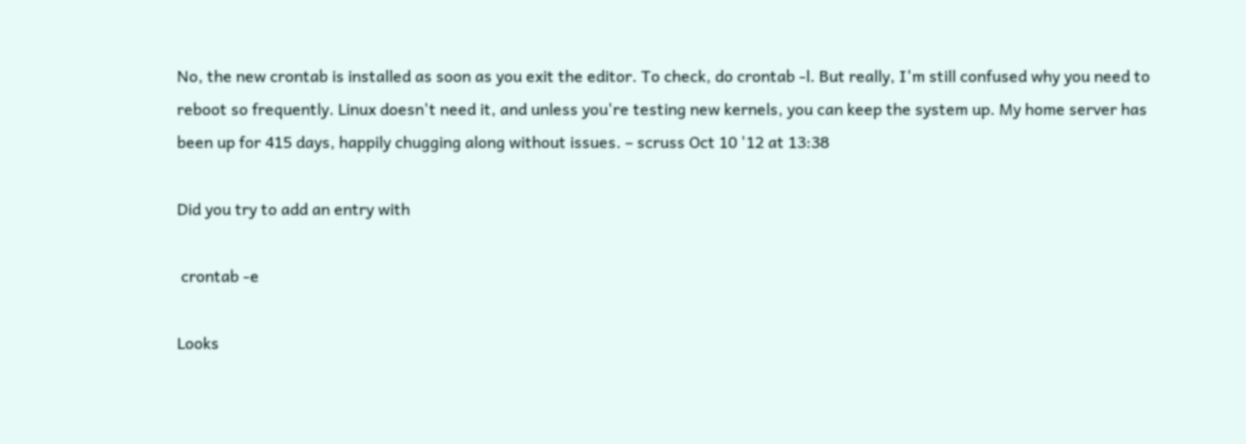No, the new crontab is installed as soon as you exit the editor. To check, do crontab -l. But really, I'm still confused why you need to reboot so frequently. Linux doesn't need it, and unless you're testing new kernels, you can keep the system up. My home server has been up for 415 days, happily chugging along without issues. – scruss Oct 10 '12 at 13:38

Did you try to add an entry with

 crontab -e

Looks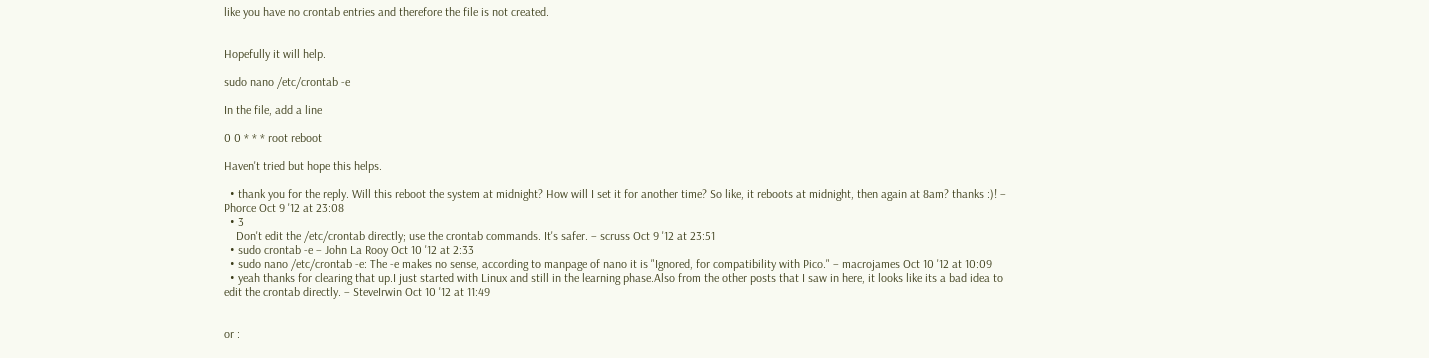like you have no crontab entries and therefore the file is not created.


Hopefully it will help.

sudo nano /etc/crontab -e

In the file, add a line

0 0 * * * root reboot

Haven't tried but hope this helps.

  • thank you for the reply. Will this reboot the system at midnight? How will I set it for another time? So like, it reboots at midnight, then again at 8am? thanks :)! – Phorce Oct 9 '12 at 23:08
  • 3
    Don't edit the /etc/crontab directly; use the crontab commands. It's safer. – scruss Oct 9 '12 at 23:51
  • sudo crontab -e – John La Rooy Oct 10 '12 at 2:33
  • sudo nano /etc/crontab -e: The -e makes no sense, according to manpage of nano it is "Ignored, for compatibility with Pico." – macrojames Oct 10 '12 at 10:09
  • yeah thanks for clearing that up.I just started with Linux and still in the learning phase.Also from the other posts that I saw in here, it looks like its a bad idea to edit the crontab directly. – SteveIrwin Oct 10 '12 at 11:49


or :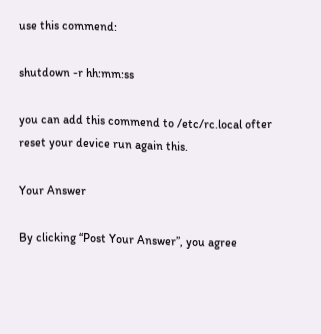use this commend:

shutdown -r hh:mm:ss

you can add this commend to /etc/rc.local ofter reset your device run again this.

Your Answer

By clicking “Post Your Answer”, you agree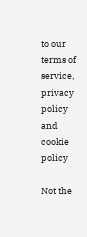to our terms of service, privacy policy and cookie policy

Not the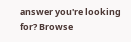answer you're looking for? Browse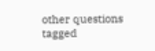other questions tagged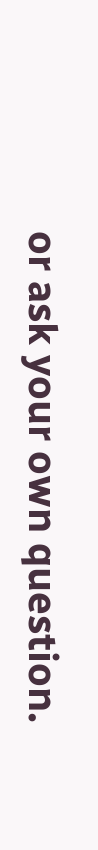or ask your own question.